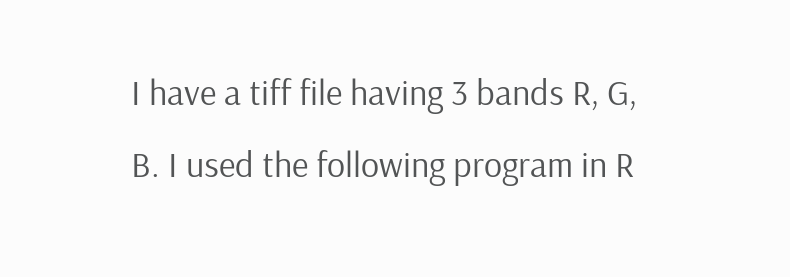I have a tiff file having 3 bands R, G, B. I used the following program in R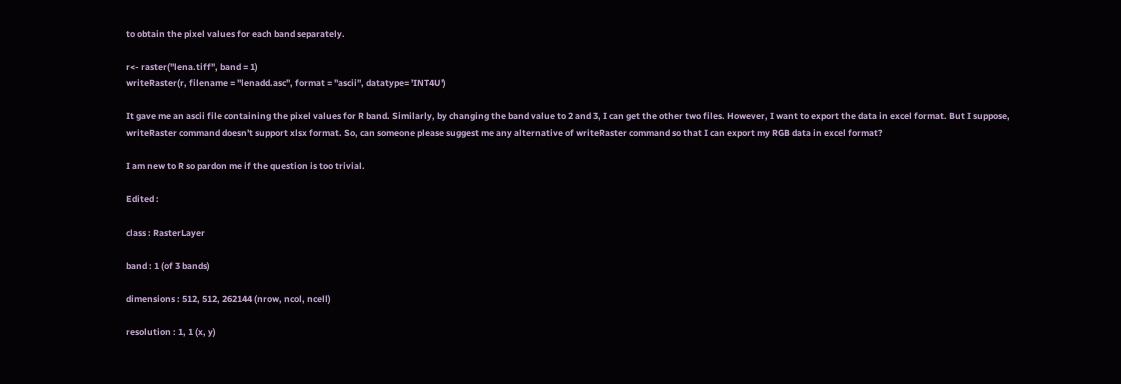to obtain the pixel values for each band separately.

r<- raster("lena.tiff", band = 1)
writeRaster(r, filename = "lenadd.asc", format = "ascii", datatype= 'INT4U')

It gave me an ascii file containing the pixel values for R band. Similarly, by changing the band value to 2 and 3, I can get the other two files. However, I want to export the data in excel format. But I suppose, writeRaster command doesn't support xlsx format. So, can someone please suggest me any alternative of writeRaster command so that I can export my RGB data in excel format?

I am new to R so pardon me if the question is too trivial.

Edited :

class : RasterLayer

band : 1 (of 3 bands)

dimensions : 512, 512, 262144 (nrow, ncol, ncell)

resolution : 1, 1 (x, y)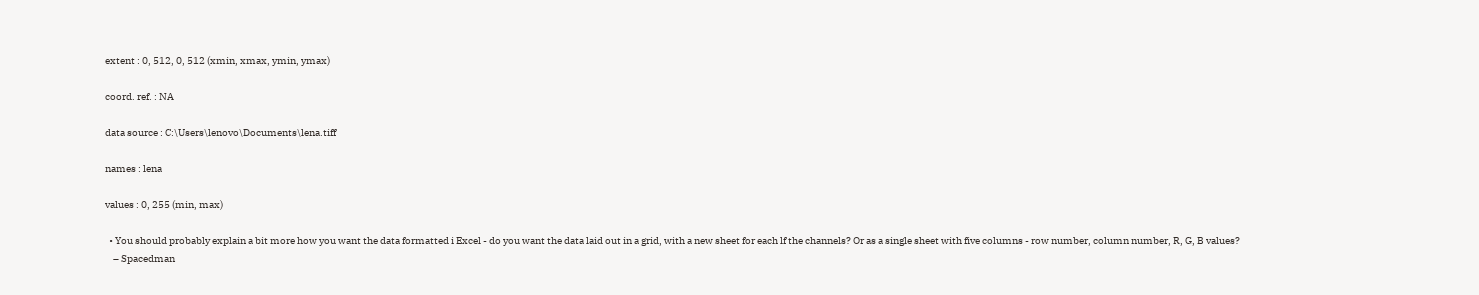extent : 0, 512, 0, 512 (xmin, xmax, ymin, ymax)

coord. ref. : NA

data source : C:\Users\lenovo\Documents\lena.tiff

names : lena

values : 0, 255 (min, max)

  • You should probably explain a bit more how you want the data formatted i Excel - do you want the data laid out in a grid, with a new sheet for each lf the channels? Or as a single sheet with five columns - row number, column number, R, G, B values?
    – Spacedman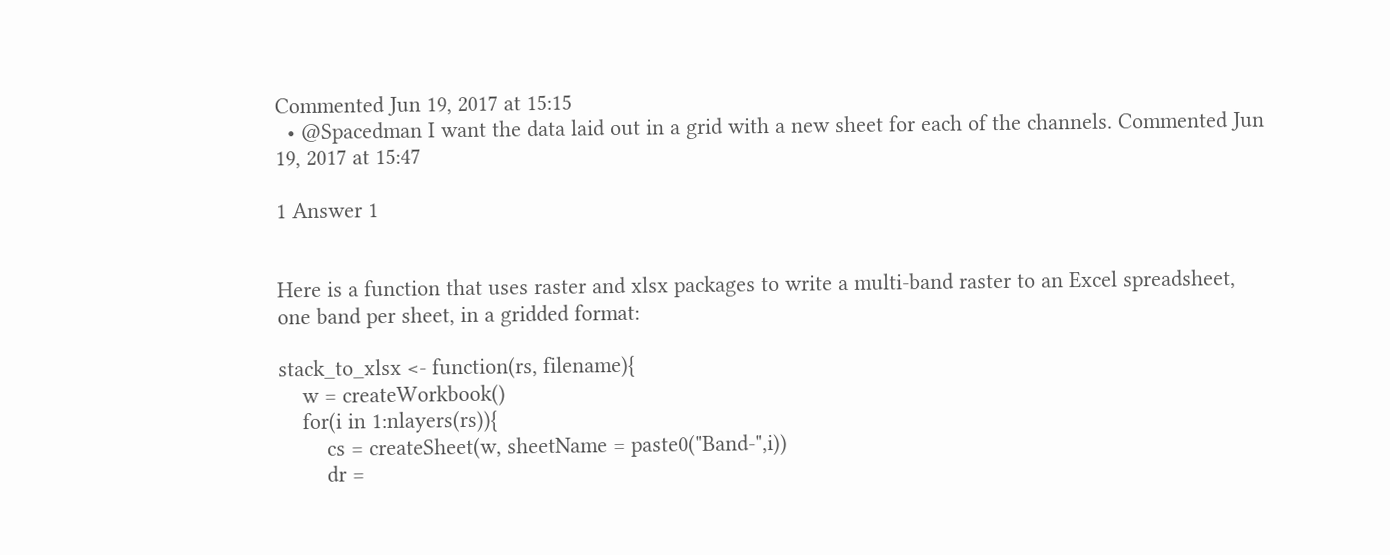Commented Jun 19, 2017 at 15:15
  • @Spacedman I want the data laid out in a grid with a new sheet for each of the channels. Commented Jun 19, 2017 at 15:47

1 Answer 1


Here is a function that uses raster and xlsx packages to write a multi-band raster to an Excel spreadsheet, one band per sheet, in a gridded format:

stack_to_xlsx <- function(rs, filename){
    w = createWorkbook()
    for(i in 1:nlayers(rs)){
        cs = createSheet(w, sheetName = paste0("Band-",i))
        dr =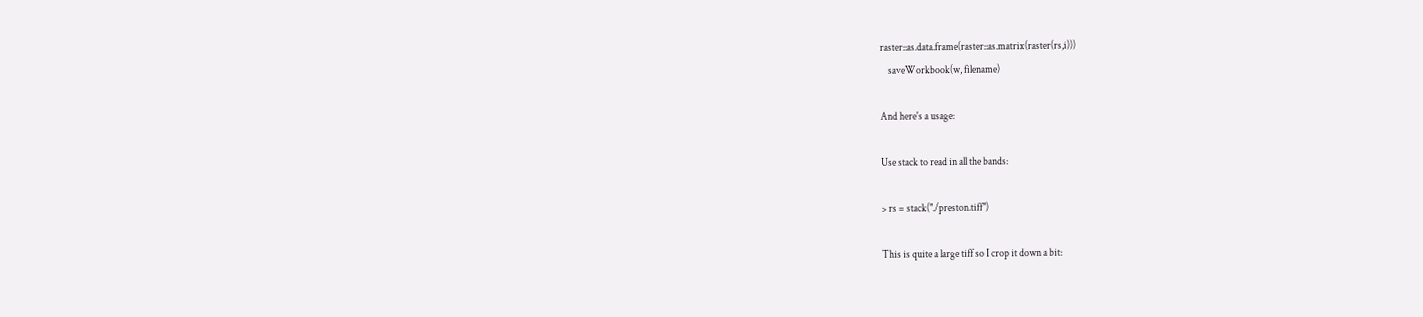raster::as.data.frame(raster::as.matrix(raster(rs,i)))
    saveWorkbook(w, filename)

And here's a usage:

Use stack to read in all the bands:

> rs = stack("./preston.tiff")

This is quite a large tiff so I crop it down a bit: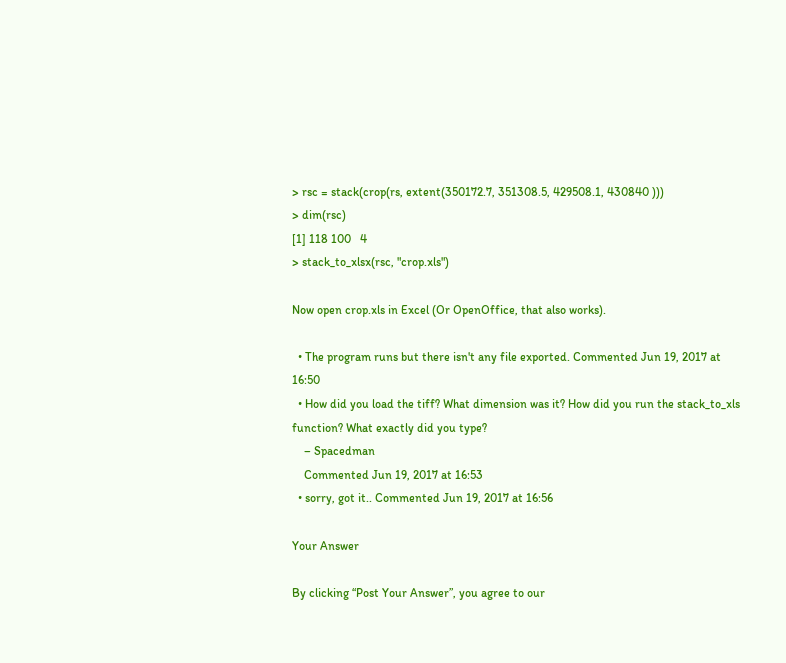> rsc = stack(crop(rs, extent(350172.7, 351308.5, 429508.1, 430840 )))
> dim(rsc)
[1] 118 100   4
> stack_to_xlsx(rsc, "crop.xls")

Now open crop.xls in Excel (Or OpenOffice, that also works).

  • The program runs but there isn't any file exported. Commented Jun 19, 2017 at 16:50
  • How did you load the tiff? What dimension was it? How did you run the stack_to_xls function? What exactly did you type?
    – Spacedman
    Commented Jun 19, 2017 at 16:53
  • sorry, got it.. Commented Jun 19, 2017 at 16:56

Your Answer

By clicking “Post Your Answer”, you agree to our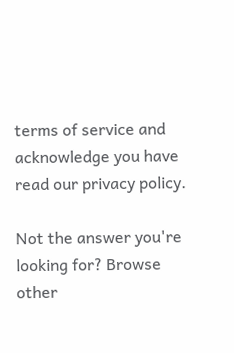terms of service and acknowledge you have read our privacy policy.

Not the answer you're looking for? Browse other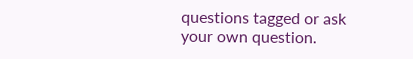questions tagged or ask your own question.